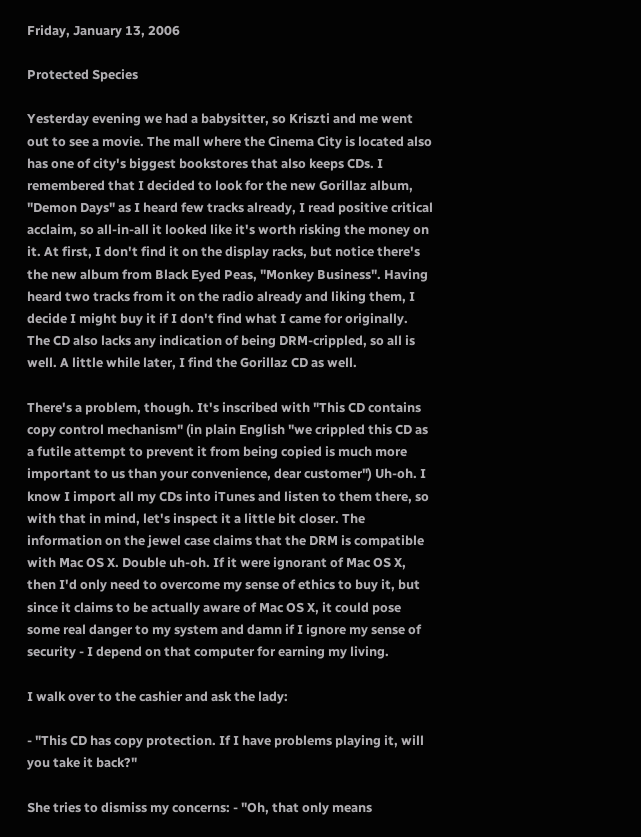Friday, January 13, 2006

Protected Species

Yesterday evening we had a babysitter, so Kriszti and me went out to see a movie. The mall where the Cinema City is located also has one of city's biggest bookstores that also keeps CDs. I remembered that I decided to look for the new Gorillaz album, "Demon Days" as I heard few tracks already, I read positive critical acclaim, so all-in-all it looked like it's worth risking the money on it. At first, I don't find it on the display racks, but notice there's the new album from Black Eyed Peas, "Monkey Business". Having heard two tracks from it on the radio already and liking them, I decide I might buy it if I don't find what I came for originally. The CD also lacks any indication of being DRM-crippled, so all is well. A little while later, I find the Gorillaz CD as well.

There's a problem, though. It's inscribed with "This CD contains copy control mechanism" (in plain English "we crippled this CD as a futile attempt to prevent it from being copied is much more important to us than your convenience, dear customer") Uh-oh. I know I import all my CDs into iTunes and listen to them there, so with that in mind, let's inspect it a little bit closer. The information on the jewel case claims that the DRM is compatible with Mac OS X. Double uh-oh. If it were ignorant of Mac OS X, then I'd only need to overcome my sense of ethics to buy it, but since it claims to be actually aware of Mac OS X, it could pose some real danger to my system and damn if I ignore my sense of security - I depend on that computer for earning my living.

I walk over to the cashier and ask the lady:

- "This CD has copy protection. If I have problems playing it, will you take it back?"

She tries to dismiss my concerns: - "Oh, that only means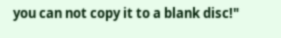you can not copy it to a blank disc!"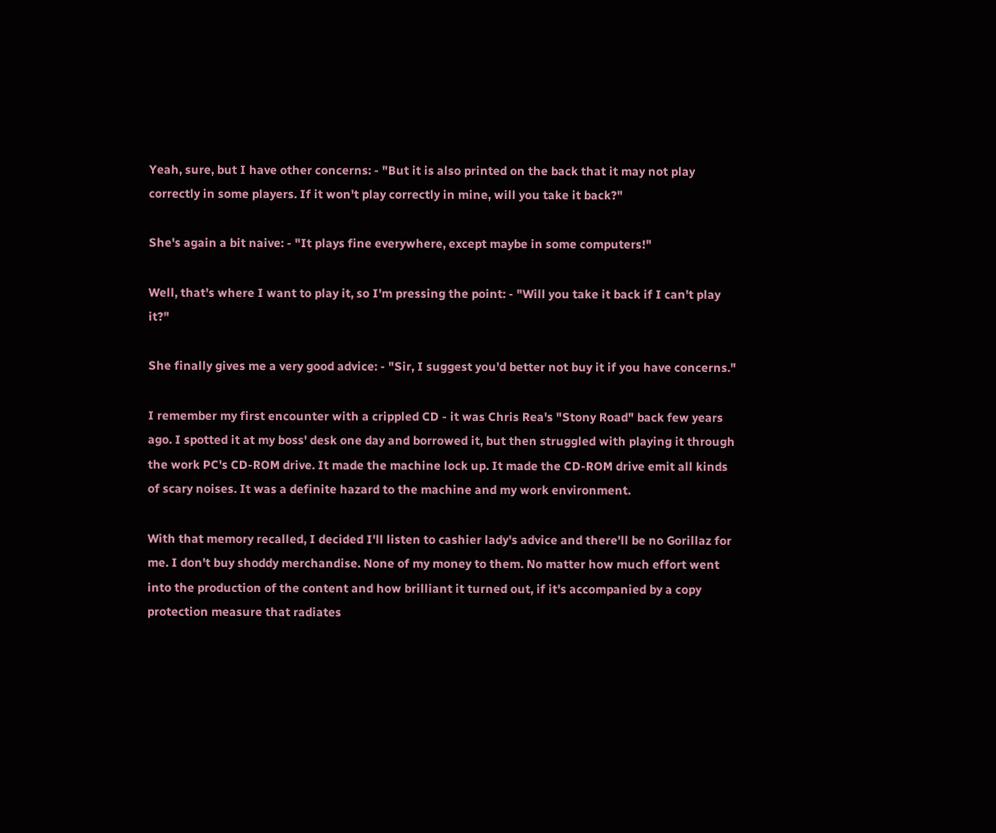Yeah, sure, but I have other concerns: - "But it is also printed on the back that it may not play correctly in some players. If it won't play correctly in mine, will you take it back?"

She's again a bit naive: - "It plays fine everywhere, except maybe in some computers!"

Well, that's where I want to play it, so I'm pressing the point: - "Will you take it back if I can't play it?"

She finally gives me a very good advice: - "Sir, I suggest you'd better not buy it if you have concerns."

I remember my first encounter with a crippled CD - it was Chris Rea's "Stony Road" back few years ago. I spotted it at my boss' desk one day and borrowed it, but then struggled with playing it through the work PC's CD-ROM drive. It made the machine lock up. It made the CD-ROM drive emit all kinds of scary noises. It was a definite hazard to the machine and my work environment.

With that memory recalled, I decided I'll listen to cashier lady's advice and there'll be no Gorillaz for me. I don't buy shoddy merchandise. None of my money to them. No matter how much effort went into the production of the content and how brilliant it turned out, if it's accompanied by a copy protection measure that radiates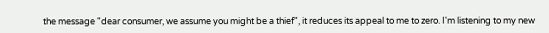the message "dear consumer, we assume you might be a thief", it reduces its appeal to me to zero. I'm listening to my new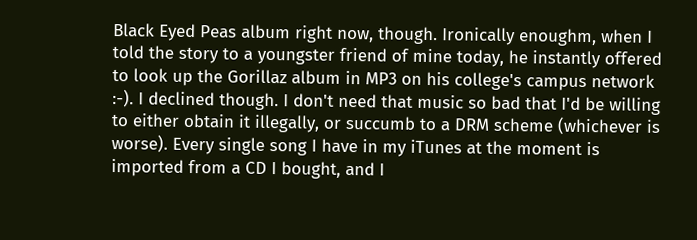Black Eyed Peas album right now, though. Ironically enoughm, when I told the story to a youngster friend of mine today, he instantly offered to look up the Gorillaz album in MP3 on his college's campus network :-). I declined though. I don't need that music so bad that I'd be willing to either obtain it illegally, or succumb to a DRM scheme (whichever is worse). Every single song I have in my iTunes at the moment is imported from a CD I bought, and I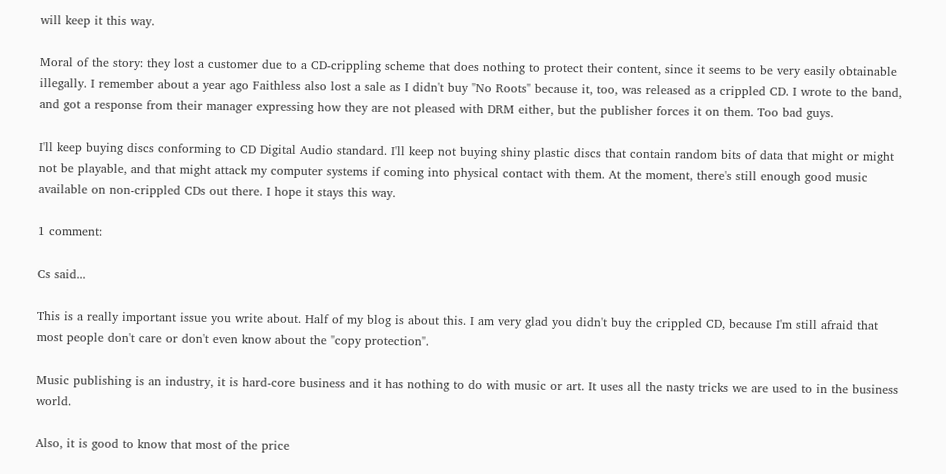will keep it this way.

Moral of the story: they lost a customer due to a CD-crippling scheme that does nothing to protect their content, since it seems to be very easily obtainable illegally. I remember about a year ago Faithless also lost a sale as I didn't buy "No Roots" because it, too, was released as a crippled CD. I wrote to the band, and got a response from their manager expressing how they are not pleased with DRM either, but the publisher forces it on them. Too bad guys.

I'll keep buying discs conforming to CD Digital Audio standard. I'll keep not buying shiny plastic discs that contain random bits of data that might or might not be playable, and that might attack my computer systems if coming into physical contact with them. At the moment, there's still enough good music available on non-crippled CDs out there. I hope it stays this way.

1 comment:

Cs said...

This is a really important issue you write about. Half of my blog is about this. I am very glad you didn't buy the crippled CD, because I'm still afraid that most people don't care or don't even know about the "copy protection".

Music publishing is an industry, it is hard-core business and it has nothing to do with music or art. It uses all the nasty tricks we are used to in the business world.

Also, it is good to know that most of the price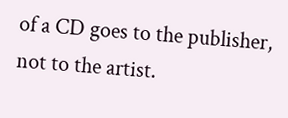of a CD goes to the publisher, not to the artist.